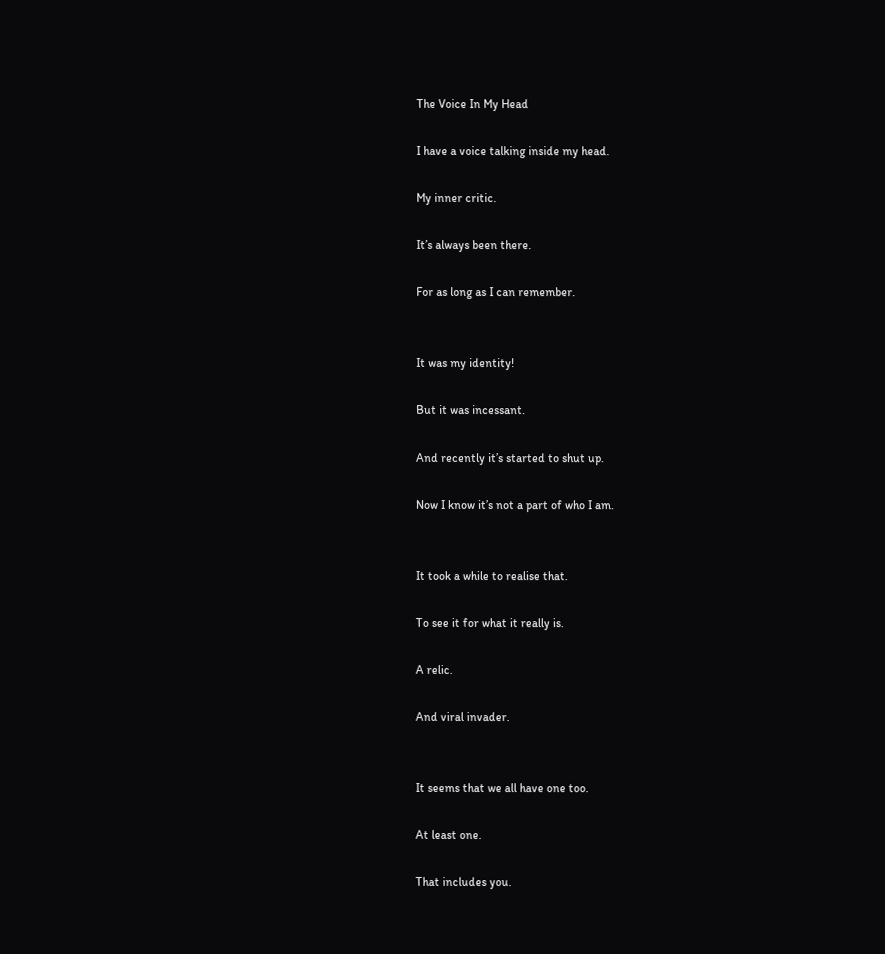The Voice In My Head

I have a voice talking inside my head.

My inner critic.

It’s always been there.

For as long as I can remember.


It was my identity!

But it was incessant.

And recently it’s started to shut up.

Now I know it’s not a part of who I am.


It took a while to realise that.

To see it for what it really is.

A relic.

And viral invader.


It seems that we all have one too.

At least one.

That includes you.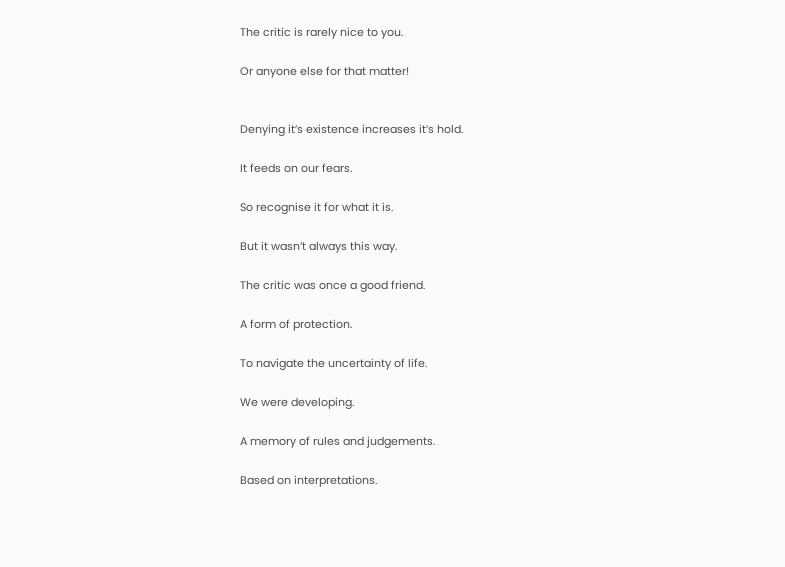The critic is rarely nice to you.

Or anyone else for that matter!


Denying it’s existence increases it’s hold.

It feeds on our fears.

So recognise it for what it is.

But it wasn’t always this way.

The critic was once a good friend.

A form of protection.

To navigate the uncertainty of life.

We were developing.

A memory of rules and judgements.

Based on interpretations.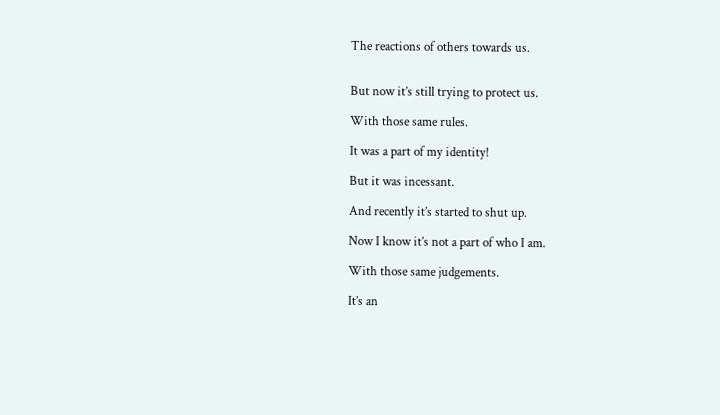The reactions of others towards us.


But now it’s still trying to protect us.

With those same rules.

It was a part of my identity!

But it was incessant.

And recently it’s started to shut up.

Now I know it’s not a part of who I am.

With those same judgements.

It’s an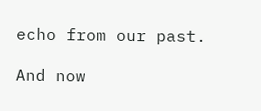echo from our past.

And now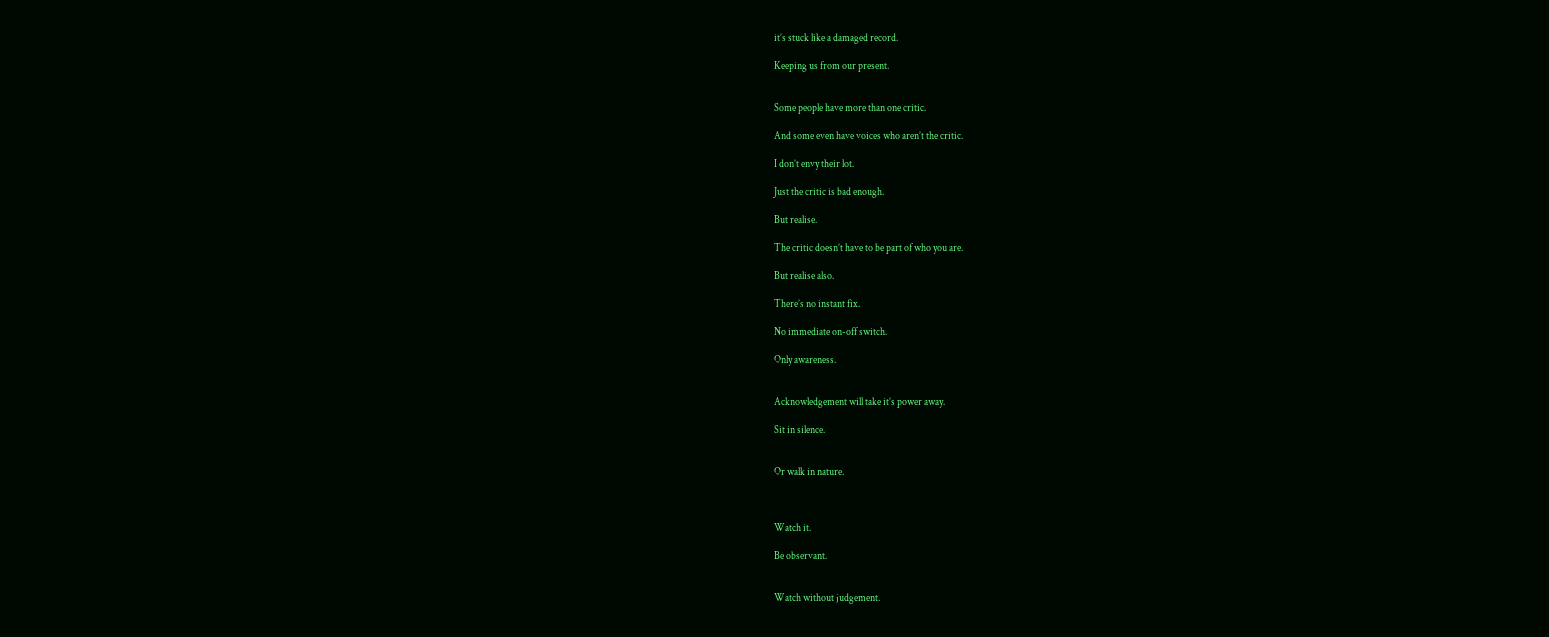it’s stuck like a damaged record.

Keeping us from our present.


Some people have more than one critic.

And some even have voices who aren’t the critic.

I don’t envy their lot.

Just the critic is bad enough.

But realise.

The critic doesn’t have to be part of who you are.

But realise also.

There’s no instant fix.

No immediate on-off switch.

Only awareness.


Acknowledgement will take it’s power away.

Sit in silence.


Or walk in nature.



Watch it.

Be observant.


Watch without judgement.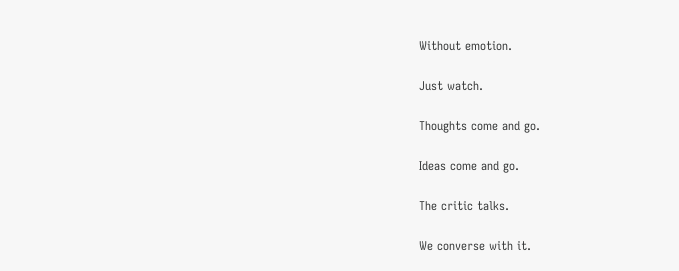Without emotion.

Just watch.

Thoughts come and go.

Ideas come and go.

The critic talks.

We converse with it.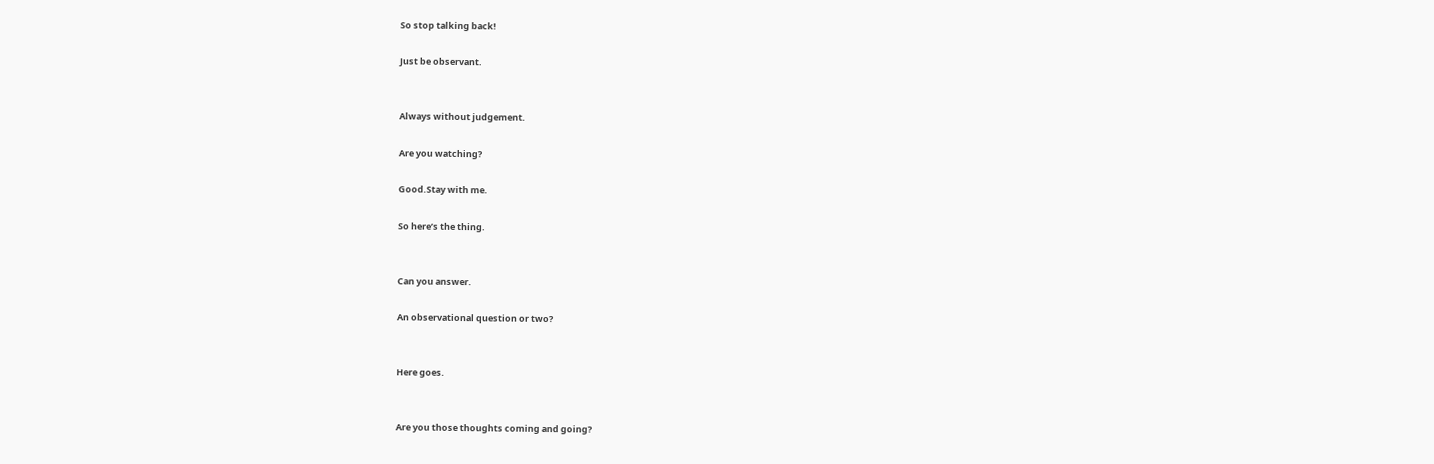So stop talking back!

Just be observant.


Always without judgement.

Are you watching?

Good.Stay with me.

So here’s the thing.


Can you answer.

An observational question or two?


Here goes.


Are you those thoughts coming and going?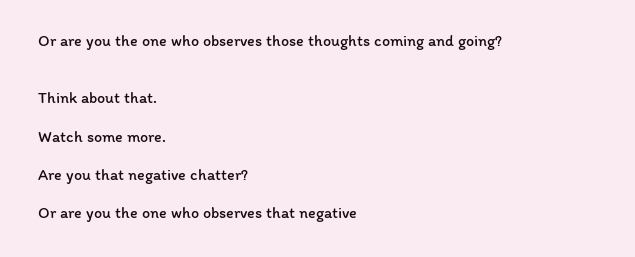Or are you the one who observes those thoughts coming and going?


Think about that.

Watch some more.

Are you that negative chatter?

Or are you the one who observes that negative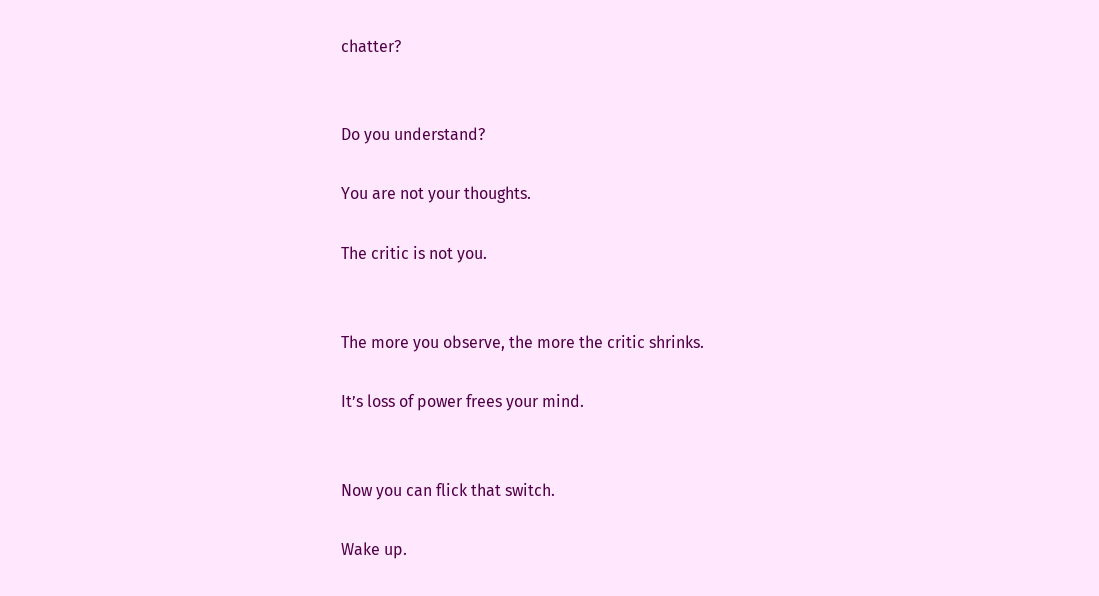chatter?


Do you understand?

You are not your thoughts.

The critic is not you.


The more you observe, the more the critic shrinks.

It’s loss of power frees your mind.


Now you can flick that switch.

Wake up.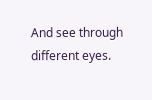And see through different eyes.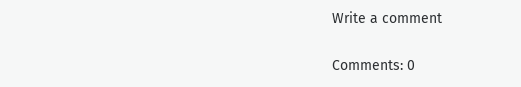Write a comment

Comments: 0